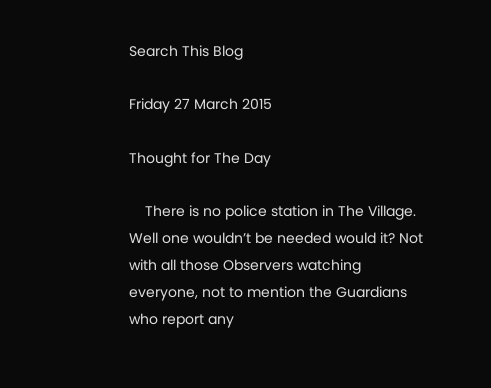Search This Blog

Friday 27 March 2015

Thought for The Day

    There is no police station in The Village. Well one wouldn’t be needed would it? Not with all those Observers watching everyone, not to mention the Guardians who report any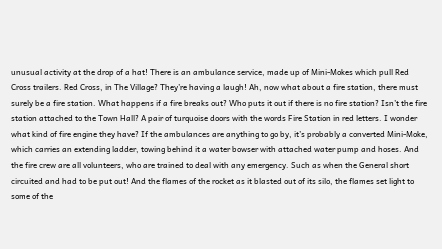unusual activity at the drop of a hat! There is an ambulance service, made up of Mini-Mokes which pull Red Cross trailers. Red Cross, in The Village? They’re having a laugh! Ah, now what about a fire station, there must surely be a fire station. What happens if a fire breaks out? Who puts it out if there is no fire station? Isn’t the fire station attached to the Town Hall? A pair of turquoise doors with the words Fire Station in red letters. I wonder what kind of fire engine they have? If the ambulances are anything to go by, it’s probably a converted Mini-Moke, which carries an extending ladder, towing behind it a water bowser with attached water pump and hoses. And the fire crew are all volunteers, who are trained to deal with any emergency. Such as when the General short circuited and had to be put out! And the flames of the rocket as it blasted out of its silo, the flames set light to some of the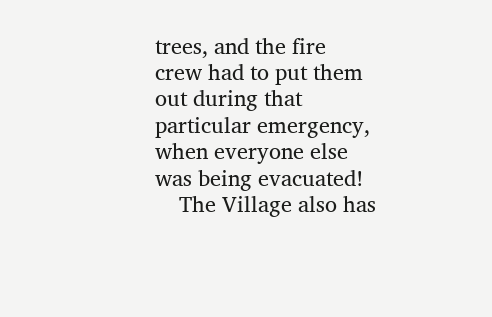trees, and the fire crew had to put them out during that particular emergency, when everyone else was being evacuated!
    The Village also has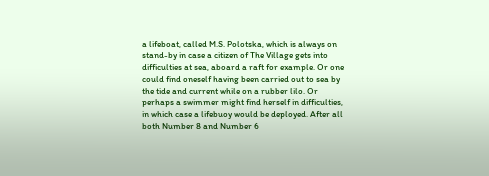a lifeboat, called M.S. Polotska, which is always on stand-by in case a citizen of The Village gets into difficulties at sea, aboard a raft for example. Or one could find oneself having been carried out to sea by the tide and current while on a rubber lilo. Or perhaps a swimmer might find herself in difficulties, in which case a lifebuoy would be deployed. After all both Number 8 and Number 6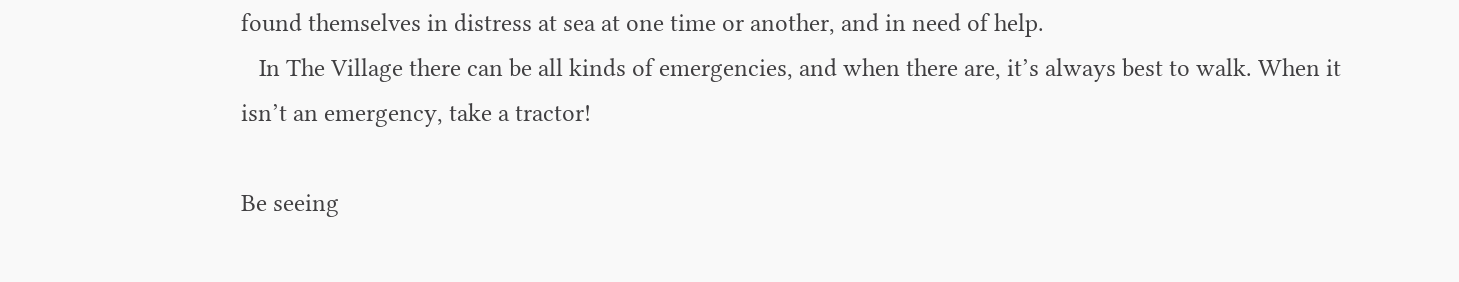found themselves in distress at sea at one time or another, and in need of help.
   In The Village there can be all kinds of emergencies, and when there are, it’s always best to walk. When it isn’t an emergency, take a tractor!

Be seeing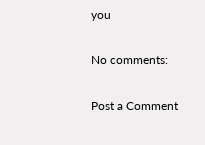you

No comments:

Post a Comment